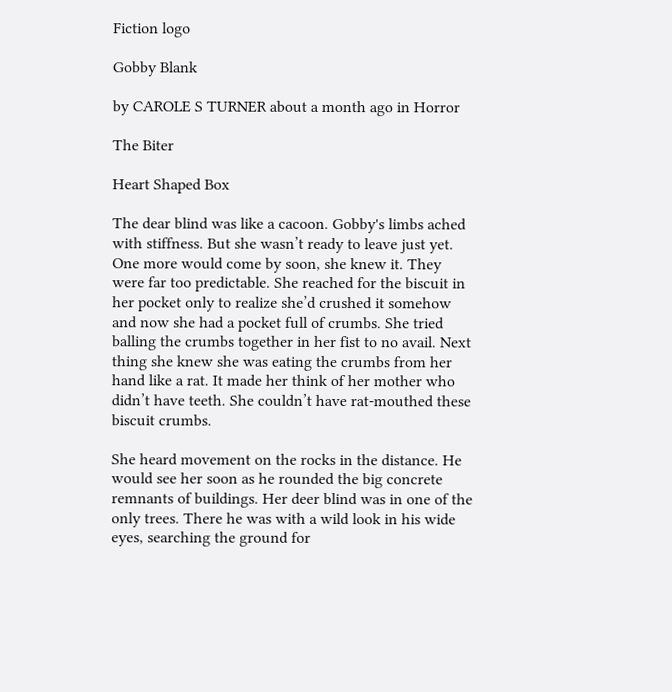Fiction logo

Gobby Blank

by CAROLE S TURNER about a month ago in Horror

The Biter

Heart Shaped Box

The dear blind was like a cacoon. Gobby's limbs ached with stiffness. But she wasn’t ready to leave just yet. One more would come by soon, she knew it. They were far too predictable. She reached for the biscuit in her pocket only to realize she’d crushed it somehow and now she had a pocket full of crumbs. She tried balling the crumbs together in her fist to no avail. Next thing she knew she was eating the crumbs from her hand like a rat. It made her think of her mother who didn’t have teeth. She couldn’t have rat-mouthed these biscuit crumbs.

She heard movement on the rocks in the distance. He would see her soon as he rounded the big concrete remnants of buildings. Her deer blind was in one of the only trees. There he was with a wild look in his wide eyes, searching the ground for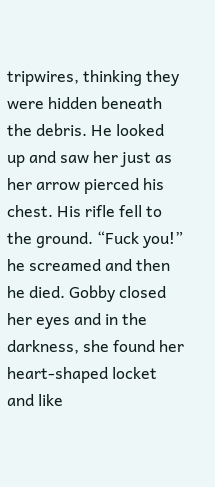tripwires, thinking they were hidden beneath the debris. He looked up and saw her just as her arrow pierced his chest. His rifle fell to the ground. “Fuck you!” he screamed and then he died. Gobby closed her eyes and in the darkness, she found her heart-shaped locket and like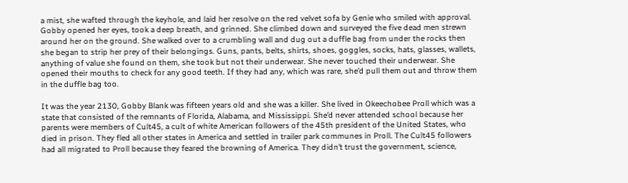a mist, she wafted through the keyhole, and laid her resolve on the red velvet sofa by Genie who smiled with approval. Gobby opened her eyes, took a deep breath, and grinned. She climbed down and surveyed the five dead men strewn around her on the ground. She walked over to a crumbling wall and dug out a duffle bag from under the rocks then she began to strip her prey of their belongings. Guns, pants, belts, shirts, shoes, goggles, socks, hats, glasses, wallets, anything of value she found on them, she took but not their underwear. She never touched their underwear. She opened their mouths to check for any good teeth. If they had any, which was rare, she’d pull them out and throw them in the duffle bag too.

It was the year 2130, Gobby Blank was fifteen years old and she was a killer. She lived in Okeechobee Proll which was a state that consisted of the remnants of Florida, Alabama, and Mississippi. She’d never attended school because her parents were members of Cult45, a cult of white American followers of the 45th president of the United States, who died in prison. They fled all other states in America and settled in trailer park communes in Proll. The Cult45 followers had all migrated to Proll because they feared the browning of America. They didn’t trust the government, science,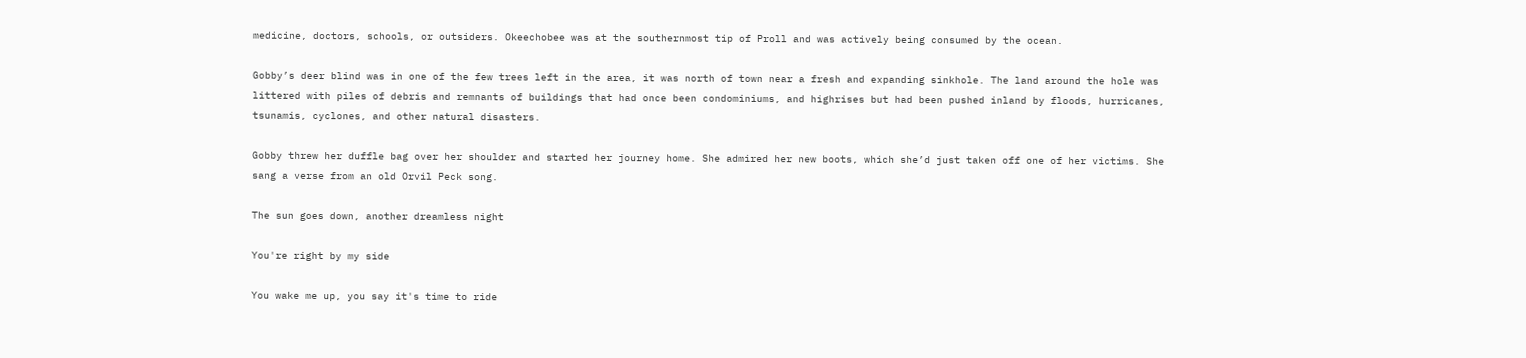medicine, doctors, schools, or outsiders. Okeechobee was at the southernmost tip of Proll and was actively being consumed by the ocean.

Gobby’s deer blind was in one of the few trees left in the area, it was north of town near a fresh and expanding sinkhole. The land around the hole was littered with piles of debris and remnants of buildings that had once been condominiums, and highrises but had been pushed inland by floods, hurricanes, tsunamis, cyclones, and other natural disasters.

Gobby threw her duffle bag over her shoulder and started her journey home. She admired her new boots, which she’d just taken off one of her victims. She sang a verse from an old Orvil Peck song.

The sun goes down, another dreamless night

You're right by my side

You wake me up, you say it's time to ride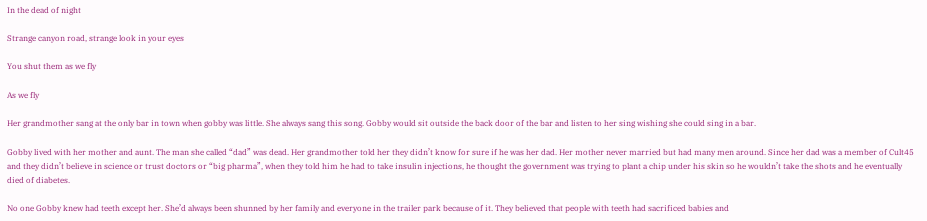In the dead of night

Strange canyon road, strange look in your eyes

You shut them as we fly

As we fly

Her grandmother sang at the only bar in town when gobby was little. She always sang this song. Gobby would sit outside the back door of the bar and listen to her sing wishing she could sing in a bar.

Gobby lived with her mother and aunt. The man she called “dad” was dead. Her grandmother told her they didn’t know for sure if he was her dad. Her mother never married but had many men around. Since her dad was a member of Cult45 and they didn’t believe in science or trust doctors or “big pharma”, when they told him he had to take insulin injections, he thought the government was trying to plant a chip under his skin so he wouldn’t take the shots and he eventually died of diabetes.

No one Gobby knew had teeth except her. She’d always been shunned by her family and everyone in the trailer park because of it. They believed that people with teeth had sacrificed babies and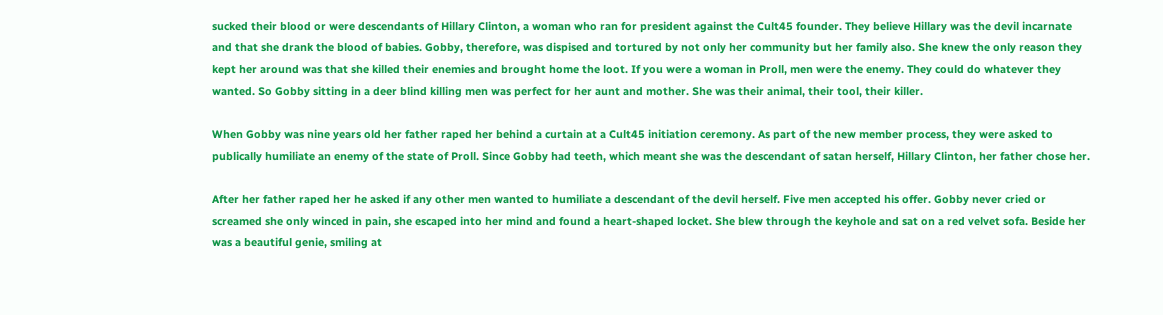sucked their blood or were descendants of Hillary Clinton, a woman who ran for president against the Cult45 founder. They believe Hillary was the devil incarnate and that she drank the blood of babies. Gobby, therefore, was dispised and tortured by not only her community but her family also. She knew the only reason they kept her around was that she killed their enemies and brought home the loot. If you were a woman in Proll, men were the enemy. They could do whatever they wanted. So Gobby sitting in a deer blind killing men was perfect for her aunt and mother. She was their animal, their tool, their killer.

When Gobby was nine years old her father raped her behind a curtain at a Cult45 initiation ceremony. As part of the new member process, they were asked to publically humiliate an enemy of the state of Proll. Since Gobby had teeth, which meant she was the descendant of satan herself, Hillary Clinton, her father chose her.

After her father raped her he asked if any other men wanted to humiliate a descendant of the devil herself. Five men accepted his offer. Gobby never cried or screamed she only winced in pain, she escaped into her mind and found a heart-shaped locket. She blew through the keyhole and sat on a red velvet sofa. Beside her was a beautiful genie, smiling at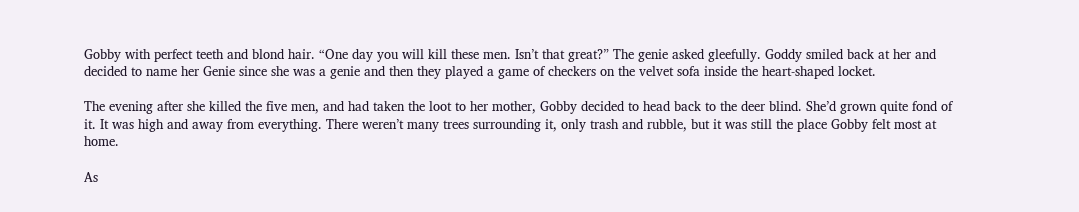Gobby with perfect teeth and blond hair. “One day you will kill these men. Isn’t that great?” The genie asked gleefully. Goddy smiled back at her and decided to name her Genie since she was a genie and then they played a game of checkers on the velvet sofa inside the heart-shaped locket.

The evening after she killed the five men, and had taken the loot to her mother, Gobby decided to head back to the deer blind. She’d grown quite fond of it. It was high and away from everything. There weren’t many trees surrounding it, only trash and rubble, but it was still the place Gobby felt most at home.

As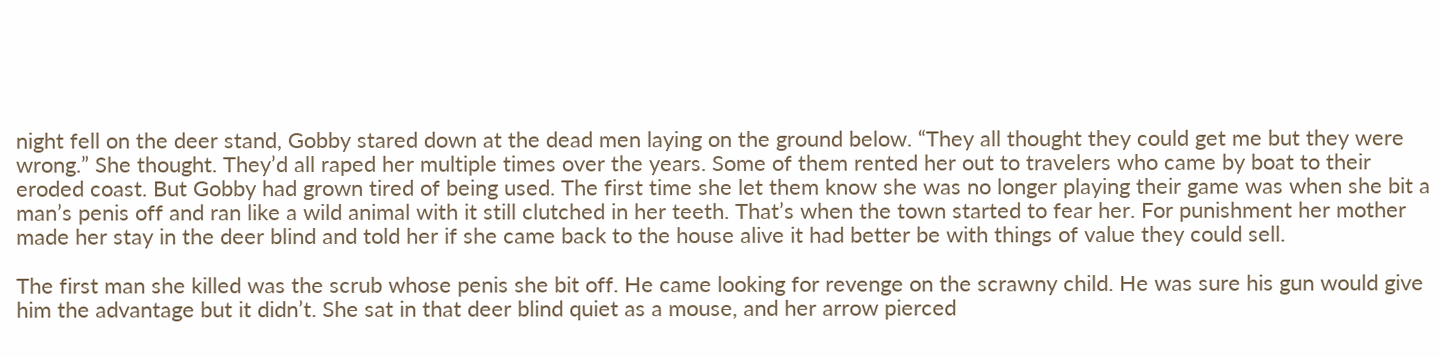night fell on the deer stand, Gobby stared down at the dead men laying on the ground below. “They all thought they could get me but they were wrong.” She thought. They’d all raped her multiple times over the years. Some of them rented her out to travelers who came by boat to their eroded coast. But Gobby had grown tired of being used. The first time she let them know she was no longer playing their game was when she bit a man’s penis off and ran like a wild animal with it still clutched in her teeth. That’s when the town started to fear her. For punishment her mother made her stay in the deer blind and told her if she came back to the house alive it had better be with things of value they could sell.

The first man she killed was the scrub whose penis she bit off. He came looking for revenge on the scrawny child. He was sure his gun would give him the advantage but it didn’t. She sat in that deer blind quiet as a mouse, and her arrow pierced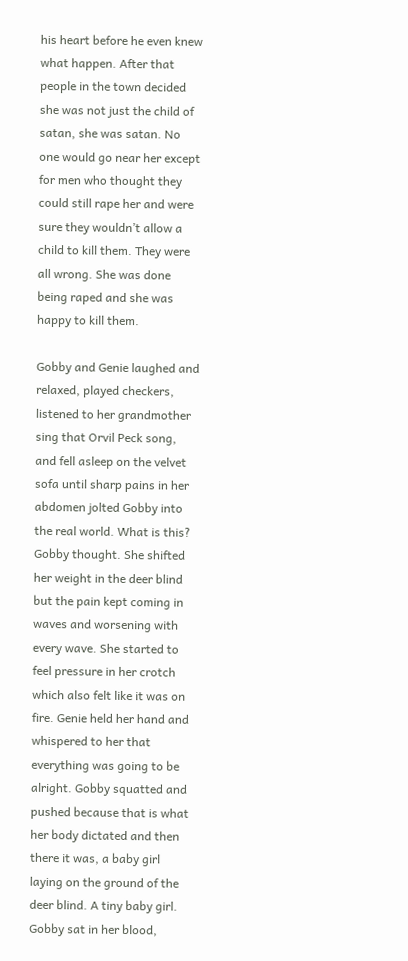his heart before he even knew what happen. After that people in the town decided she was not just the child of satan, she was satan. No one would go near her except for men who thought they could still rape her and were sure they wouldn’t allow a child to kill them. They were all wrong. She was done being raped and she was happy to kill them.

Gobby and Genie laughed and relaxed, played checkers, listened to her grandmother sing that Orvil Peck song, and fell asleep on the velvet sofa until sharp pains in her abdomen jolted Gobby into the real world. What is this? Gobby thought. She shifted her weight in the deer blind but the pain kept coming in waves and worsening with every wave. She started to feel pressure in her crotch which also felt like it was on fire. Genie held her hand and whispered to her that everything was going to be alright. Gobby squatted and pushed because that is what her body dictated and then there it was, a baby girl laying on the ground of the deer blind. A tiny baby girl. Gobby sat in her blood,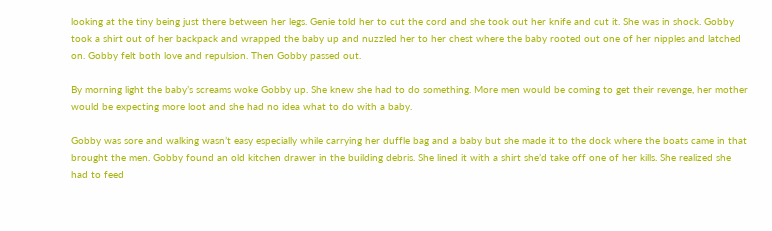looking at the tiny being just there between her legs. Genie told her to cut the cord and she took out her knife and cut it. She was in shock. Gobby took a shirt out of her backpack and wrapped the baby up and nuzzled her to her chest where the baby rooted out one of her nipples and latched on. Gobby felt both love and repulsion. Then Gobby passed out.

By morning light the baby’s screams woke Gobby up. She knew she had to do something. More men would be coming to get their revenge, her mother would be expecting more loot and she had no idea what to do with a baby.

Gobby was sore and walking wasn’t easy especially while carrying her duffle bag and a baby but she made it to the dock where the boats came in that brought the men. Gobby found an old kitchen drawer in the building debris. She lined it with a shirt she’d take off one of her kills. She realized she had to feed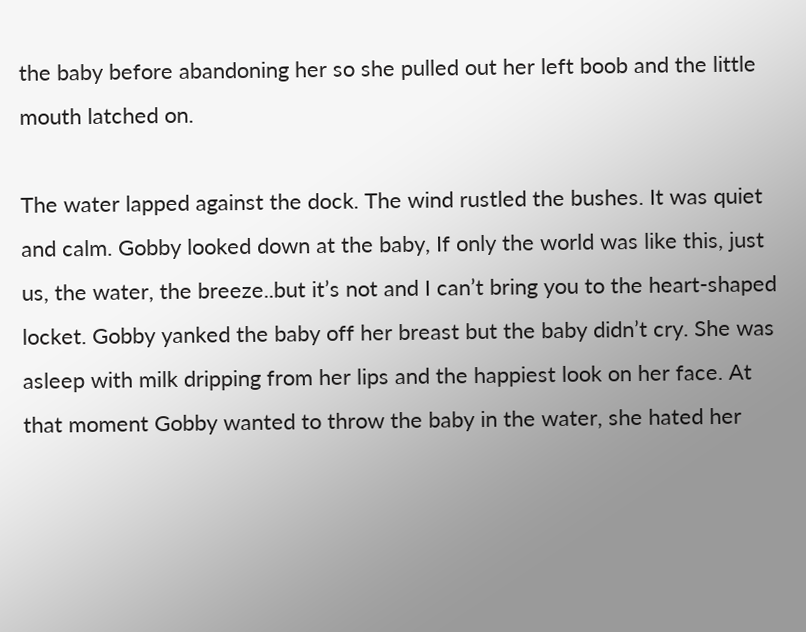the baby before abandoning her so she pulled out her left boob and the little mouth latched on.

The water lapped against the dock. The wind rustled the bushes. It was quiet and calm. Gobby looked down at the baby, If only the world was like this, just us, the water, the breeze..but it’s not and I can’t bring you to the heart-shaped locket. Gobby yanked the baby off her breast but the baby didn’t cry. She was asleep with milk dripping from her lips and the happiest look on her face. At that moment Gobby wanted to throw the baby in the water, she hated her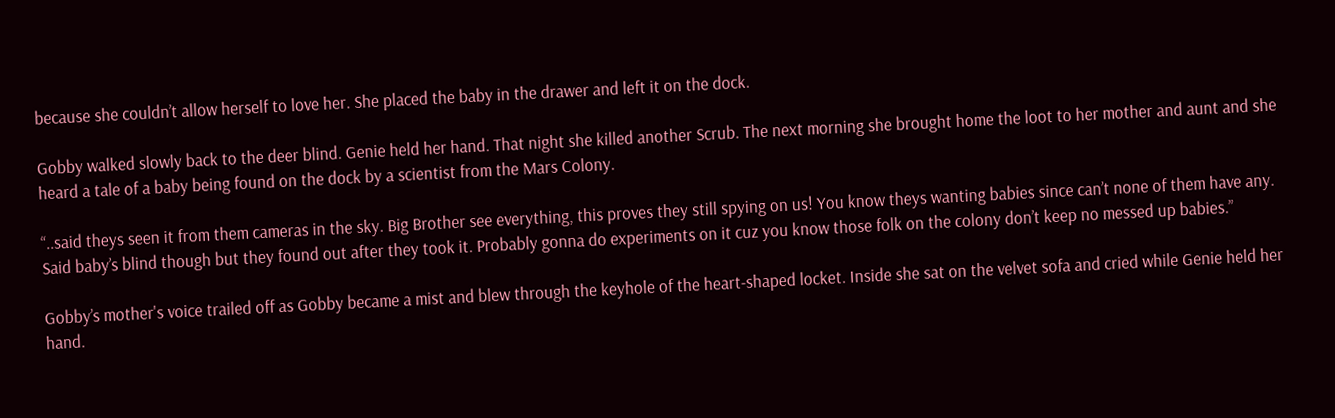because she couldn’t allow herself to love her. She placed the baby in the drawer and left it on the dock.

Gobby walked slowly back to the deer blind. Genie held her hand. That night she killed another Scrub. The next morning she brought home the loot to her mother and aunt and she heard a tale of a baby being found on the dock by a scientist from the Mars Colony.

“..said theys seen it from them cameras in the sky. Big Brother see everything, this proves they still spying on us! You know theys wanting babies since can’t none of them have any. Said baby’s blind though but they found out after they took it. Probably gonna do experiments on it cuz you know those folk on the colony don’t keep no messed up babies.”

Gobby’s mother's voice trailed off as Gobby became a mist and blew through the keyhole of the heart-shaped locket. Inside she sat on the velvet sofa and cried while Genie held her hand.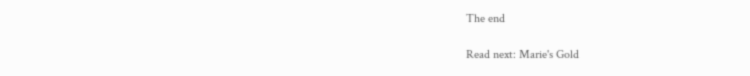The end

Read next: Marie's Gold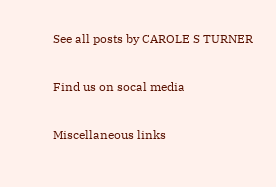See all posts by CAROLE S TURNER

Find us on socal media

Miscellaneous links